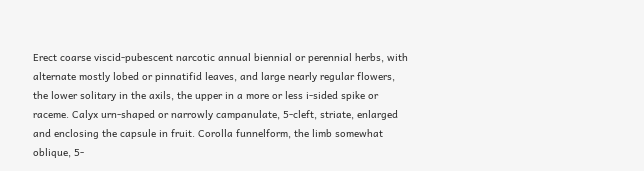Erect coarse viscid-pubescent narcotic annual biennial or perennial herbs, with alternate mostly lobed or pinnatifid leaves, and large nearly regular flowers, the lower solitary in the axils, the upper in a more or less i-sided spike or raceme. Calyx urn-shaped or narrowly campanulate, 5-cleft, striate, enlarged and enclosing the capsule in fruit. Corolla funnelform, the limb somewhat oblique, 5-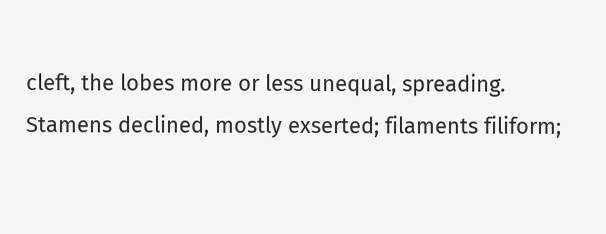cleft, the lobes more or less unequal, spreading. Stamens declined, mostly exserted; filaments filiform;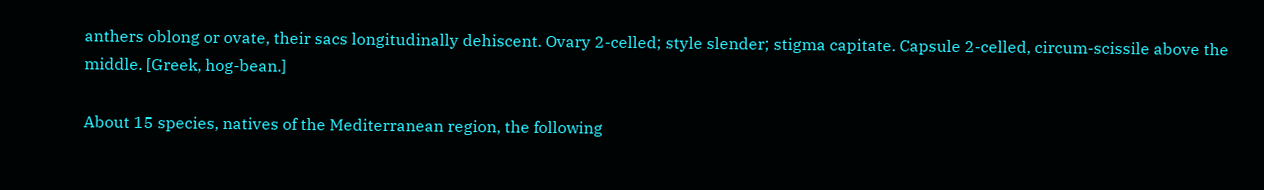anthers oblong or ovate, their sacs longitudinally dehiscent. Ovary 2-celled; style slender; stigma capitate. Capsule 2-celled, circum-scissile above the middle. [Greek, hog-bean.]

About 15 species, natives of the Mediterranean region, the following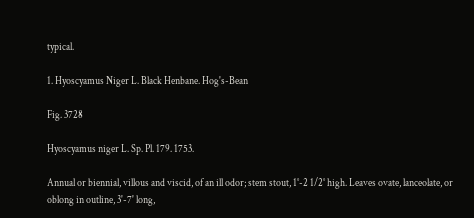typical.

1. Hyoscyamus Niger L. Black Henbane. Hog's-Bean

Fig. 3728

Hyoscyamus niger L. Sp. Pl. 179. 1753.

Annual or biennial, villous and viscid, of an ill odor; stem stout, 1°-2 1/2° high. Leaves ovate, lanceolate, or oblong in outline, 3'-7' long,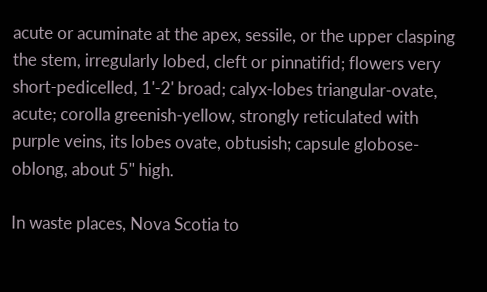acute or acuminate at the apex, sessile, or the upper clasping the stem, irregularly lobed, cleft or pinnatifid; flowers very short-pedicelled, 1'-2' broad; calyx-lobes triangular-ovate, acute; corolla greenish-yellow, strongly reticulated with purple veins, its lobes ovate, obtusish; capsule globose-oblong, about 5" high.

In waste places, Nova Scotia to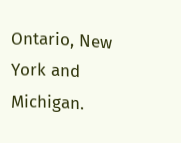Ontario, New York and Michigan.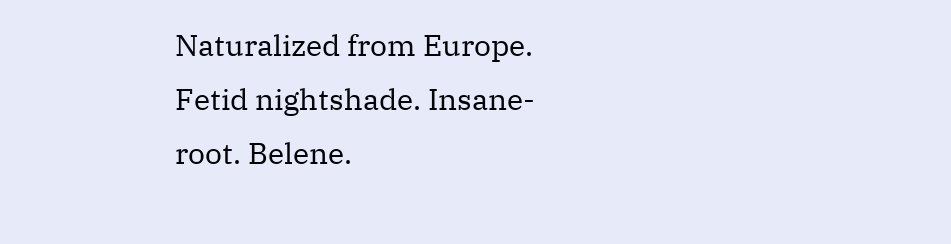Naturalized from Europe. Fetid nightshade. Insane-root. Belene.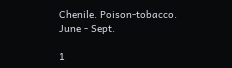Chenile. Poison-tobacco. June - Sept.

1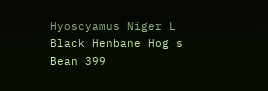Hyoscyamus Niger L Black Henbane Hog s Bean 399